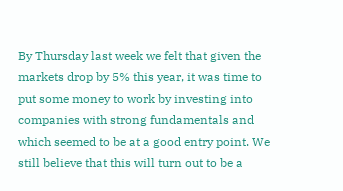By Thursday last week we felt that given the markets drop by 5% this year, it was time to put some money to work by investing into companies with strong fundamentals and which seemed to be at a good entry point. We still believe that this will turn out to be a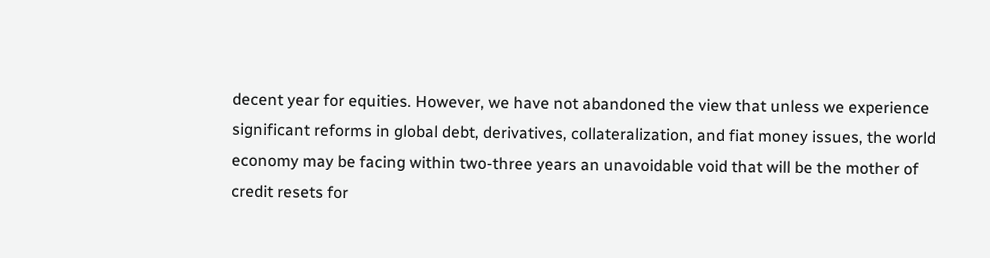decent year for equities. However, we have not abandoned the view that unless we experience significant reforms in global debt, derivatives, collateralization, and fiat money issues, the world economy may be facing within two-three years an unavoidable void that will be the mother of credit resets for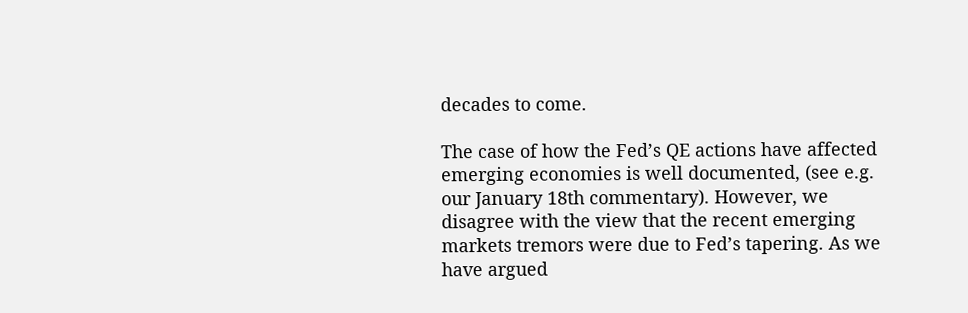decades to come.

The case of how the Fed’s QE actions have affected emerging economies is well documented, (see e.g. our January 18th commentary). However, we disagree with the view that the recent emerging markets tremors were due to Fed’s tapering. As we have argued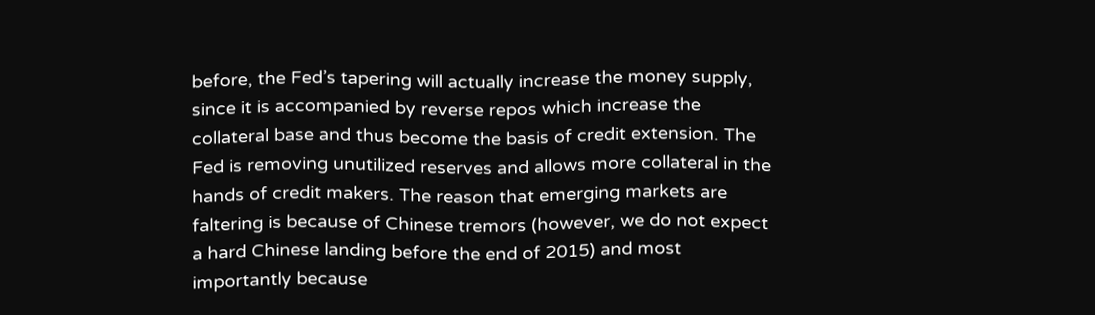before, the Fed’s tapering will actually increase the money supply, since it is accompanied by reverse repos which increase the collateral base and thus become the basis of credit extension. The Fed is removing unutilized reserves and allows more collateral in the hands of credit makers. The reason that emerging markets are faltering is because of Chinese tremors (however, we do not expect a hard Chinese landing before the end of 2015) and most importantly because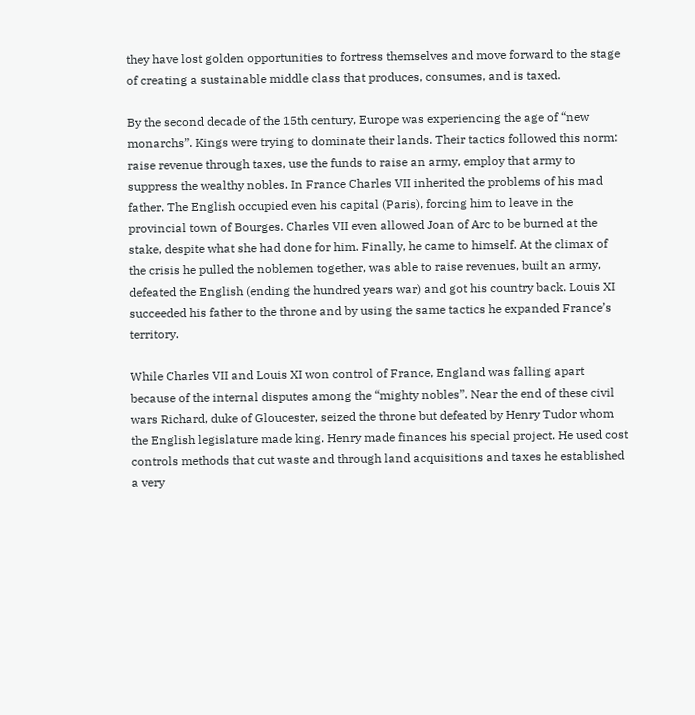they have lost golden opportunities to fortress themselves and move forward to the stage of creating a sustainable middle class that produces, consumes, and is taxed.

By the second decade of the 15th century, Europe was experiencing the age of “new monarchs”. Kings were trying to dominate their lands. Their tactics followed this norm: raise revenue through taxes, use the funds to raise an army, employ that army to suppress the wealthy nobles. In France Charles VII inherited the problems of his mad father. The English occupied even his capital (Paris), forcing him to leave in the provincial town of Bourges. Charles VII even allowed Joan of Arc to be burned at the stake, despite what she had done for him. Finally, he came to himself. At the climax of the crisis he pulled the noblemen together, was able to raise revenues, built an army, defeated the English (ending the hundred years war) and got his country back. Louis XI succeeded his father to the throne and by using the same tactics he expanded France’s territory.

While Charles VII and Louis XI won control of France, England was falling apart because of the internal disputes among the “mighty nobles”. Near the end of these civil wars Richard, duke of Gloucester, seized the throne but defeated by Henry Tudor whom the English legislature made king. Henry made finances his special project. He used cost controls methods that cut waste and through land acquisitions and taxes he established a very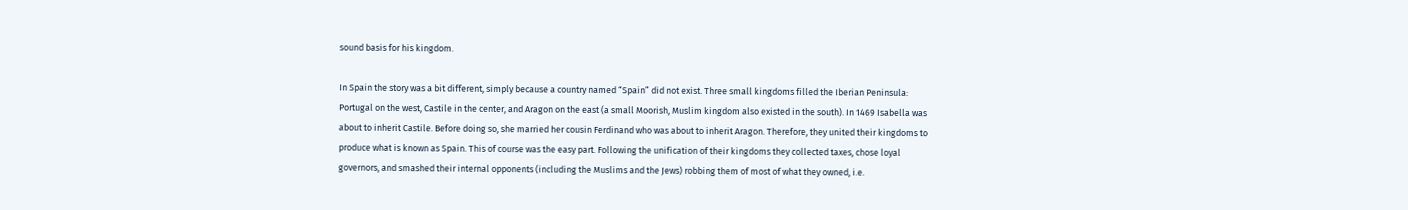sound basis for his kingdom.

In Spain the story was a bit different, simply because a country named “Spain” did not exist. Three small kingdoms filled the Iberian Peninsula: Portugal on the west, Castile in the center, and Aragon on the east (a small Moorish, Muslim kingdom also existed in the south). In 1469 Isabella was about to inherit Castile. Before doing so, she married her cousin Ferdinand who was about to inherit Aragon. Therefore, they united their kingdoms to produce what is known as Spain. This of course was the easy part. Following the unification of their kingdoms they collected taxes, chose loyal governors, and smashed their internal opponents (including the Muslims and the Jews) robbing them of most of what they owned, i.e.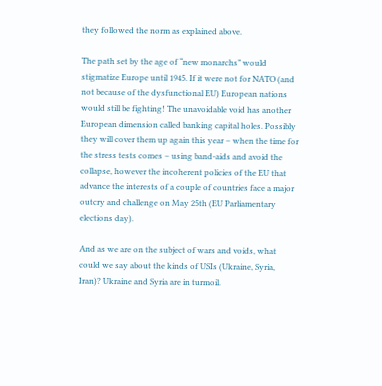they followed the norm as explained above.

The path set by the age of “new monarchs” would stigmatize Europe until 1945. If it were not for NATO (and not because of the dysfunctional EU) European nations would still be fighting! The unavoidable void has another European dimension called banking capital holes. Possibly they will cover them up again this year – when the time for the stress tests comes – using band-aids and avoid the collapse, however the incoherent policies of the EU that advance the interests of a couple of countries face a major outcry and challenge on May 25th (EU Parliamentary elections day).

And as we are on the subject of wars and voids, what could we say about the kinds of USIs (Ukraine, Syria, Iran)? Ukraine and Syria are in turmoil.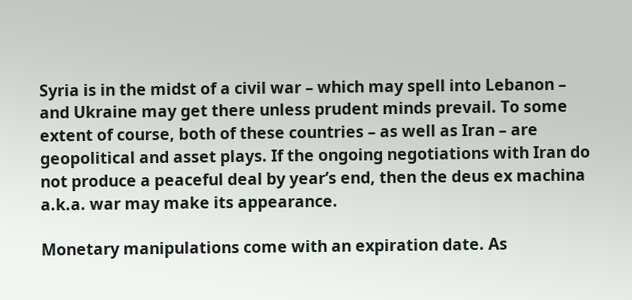Syria is in the midst of a civil war – which may spell into Lebanon – and Ukraine may get there unless prudent minds prevail. To some extent of course, both of these countries – as well as Iran – are geopolitical and asset plays. If the ongoing negotiations with Iran do not produce a peaceful deal by year’s end, then the deus ex machina a.k.a. war may make its appearance.

Monetary manipulations come with an expiration date. As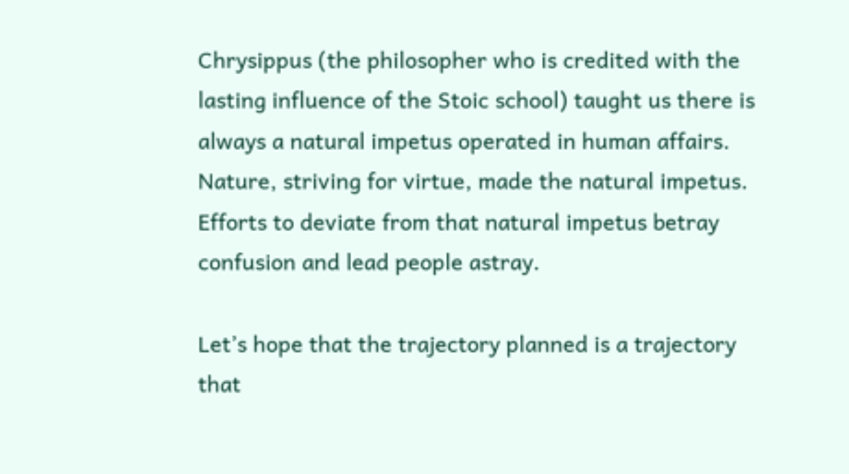Chrysippus (the philosopher who is credited with the lasting influence of the Stoic school) taught us there is always a natural impetus operated in human affairs. Nature, striving for virtue, made the natural impetus. Efforts to deviate from that natural impetus betray confusion and lead people astray.

Let’s hope that the trajectory planned is a trajectory that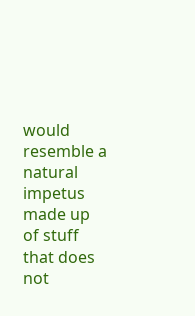would resemble a natural impetus made up of stuff that does not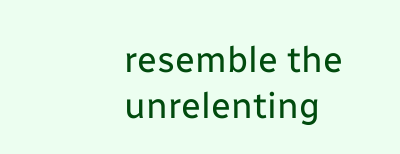resemble the unrelenting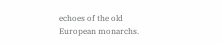echoes of the old European monarchs.